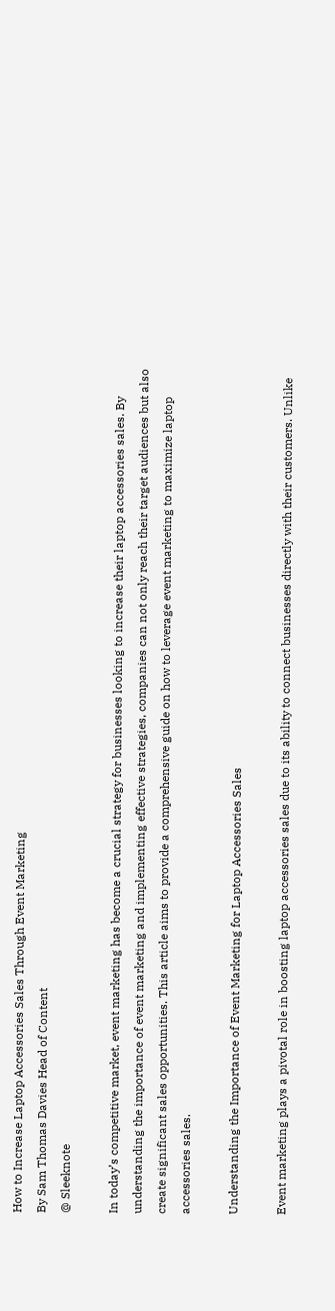How to Increase Laptop Accessories Sales Through Event Marketing
By Sam Thomas Davies Head of Content
@ Sleeknote

In today’s competitive market, event marketing has become a crucial strategy for businesses looking to increase their laptop accessories sales. By understanding the importance of event marketing and implementing effective strategies, companies can not only reach their target audiences but also create significant sales opportunities. This article aims to provide a comprehensive guide on how to leverage event marketing to maximize laptop accessories sales.

Understanding the Importance of Event Marketing for Laptop Accessories Sales

Event marketing plays a pivotal role in boosting laptop accessories sales due to its ability to connect businesses directly with their customers. Unlike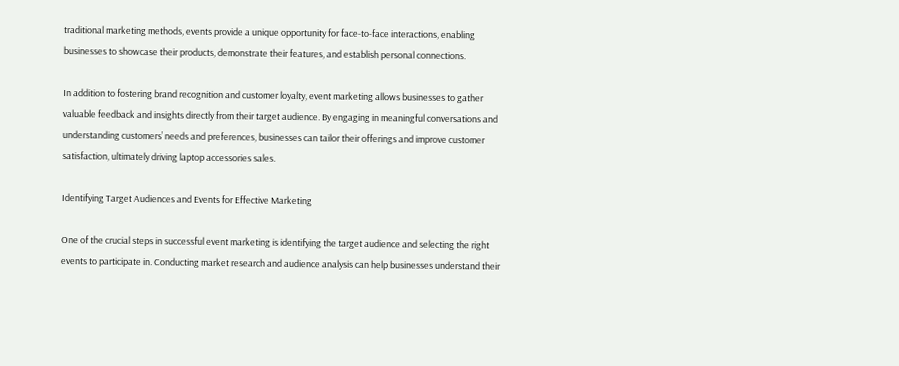traditional marketing methods, events provide a unique opportunity for face-to-face interactions, enabling businesses to showcase their products, demonstrate their features, and establish personal connections.

In addition to fostering brand recognition and customer loyalty, event marketing allows businesses to gather valuable feedback and insights directly from their target audience. By engaging in meaningful conversations and understanding customers’ needs and preferences, businesses can tailor their offerings and improve customer satisfaction, ultimately driving laptop accessories sales.

Identifying Target Audiences and Events for Effective Marketing

One of the crucial steps in successful event marketing is identifying the target audience and selecting the right events to participate in. Conducting market research and audience analysis can help businesses understand their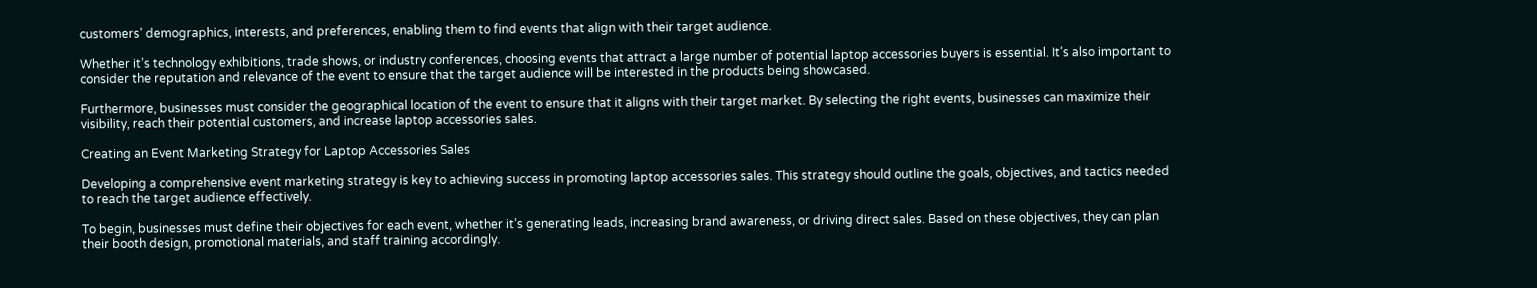customers’ demographics, interests, and preferences, enabling them to find events that align with their target audience.

Whether it’s technology exhibitions, trade shows, or industry conferences, choosing events that attract a large number of potential laptop accessories buyers is essential. It’s also important to consider the reputation and relevance of the event to ensure that the target audience will be interested in the products being showcased.

Furthermore, businesses must consider the geographical location of the event to ensure that it aligns with their target market. By selecting the right events, businesses can maximize their visibility, reach their potential customers, and increase laptop accessories sales.

Creating an Event Marketing Strategy for Laptop Accessories Sales

Developing a comprehensive event marketing strategy is key to achieving success in promoting laptop accessories sales. This strategy should outline the goals, objectives, and tactics needed to reach the target audience effectively.

To begin, businesses must define their objectives for each event, whether it’s generating leads, increasing brand awareness, or driving direct sales. Based on these objectives, they can plan their booth design, promotional materials, and staff training accordingly.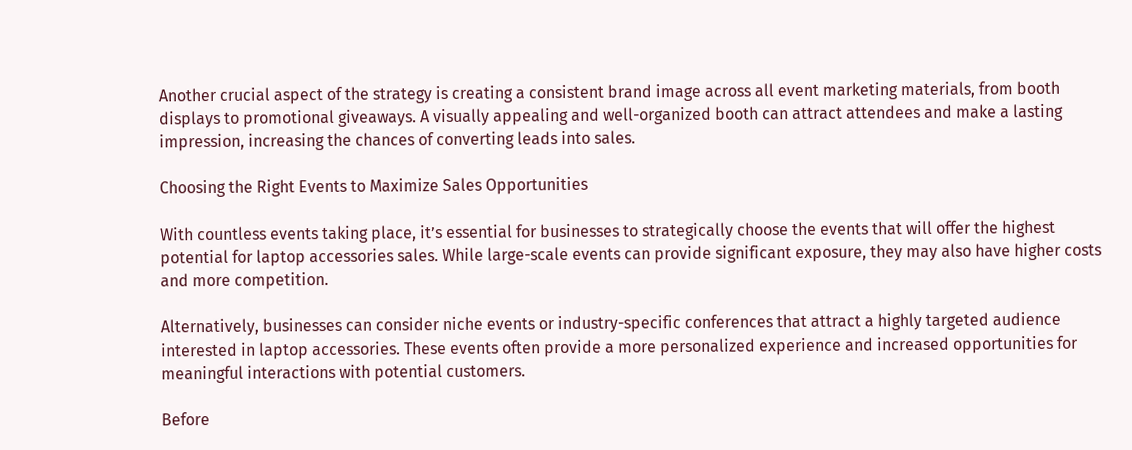Another crucial aspect of the strategy is creating a consistent brand image across all event marketing materials, from booth displays to promotional giveaways. A visually appealing and well-organized booth can attract attendees and make a lasting impression, increasing the chances of converting leads into sales.

Choosing the Right Events to Maximize Sales Opportunities

With countless events taking place, it’s essential for businesses to strategically choose the events that will offer the highest potential for laptop accessories sales. While large-scale events can provide significant exposure, they may also have higher costs and more competition.

Alternatively, businesses can consider niche events or industry-specific conferences that attract a highly targeted audience interested in laptop accessories. These events often provide a more personalized experience and increased opportunities for meaningful interactions with potential customers.

Before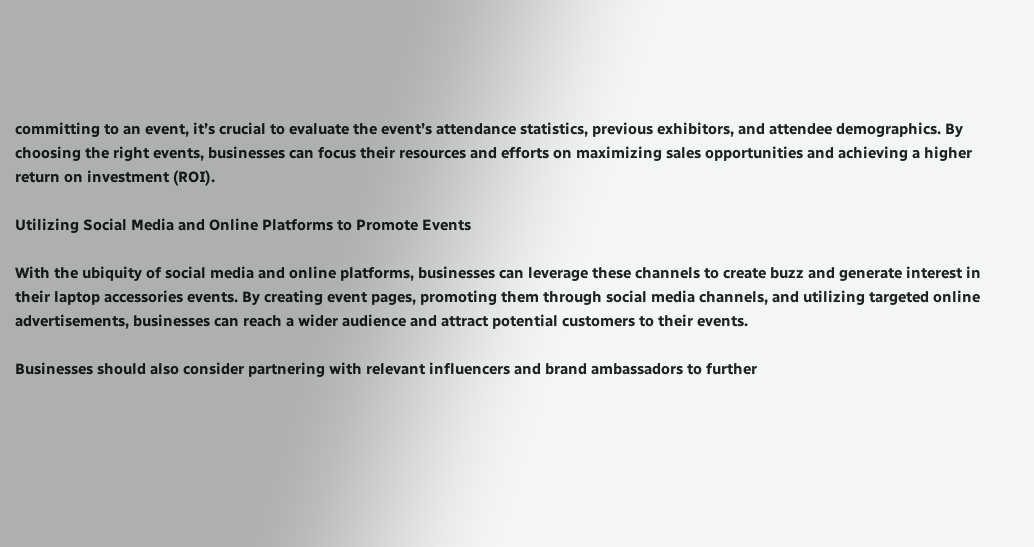committing to an event, it’s crucial to evaluate the event’s attendance statistics, previous exhibitors, and attendee demographics. By choosing the right events, businesses can focus their resources and efforts on maximizing sales opportunities and achieving a higher return on investment (ROI).

Utilizing Social Media and Online Platforms to Promote Events

With the ubiquity of social media and online platforms, businesses can leverage these channels to create buzz and generate interest in their laptop accessories events. By creating event pages, promoting them through social media channels, and utilizing targeted online advertisements, businesses can reach a wider audience and attract potential customers to their events.

Businesses should also consider partnering with relevant influencers and brand ambassadors to further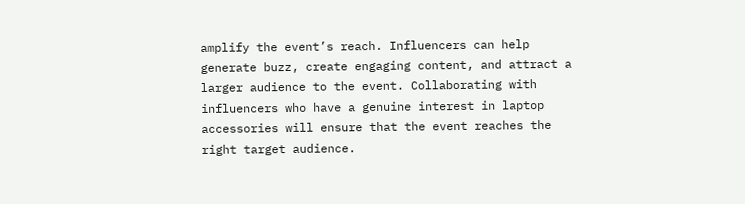amplify the event’s reach. Influencers can help generate buzz, create engaging content, and attract a larger audience to the event. Collaborating with influencers who have a genuine interest in laptop accessories will ensure that the event reaches the right target audience.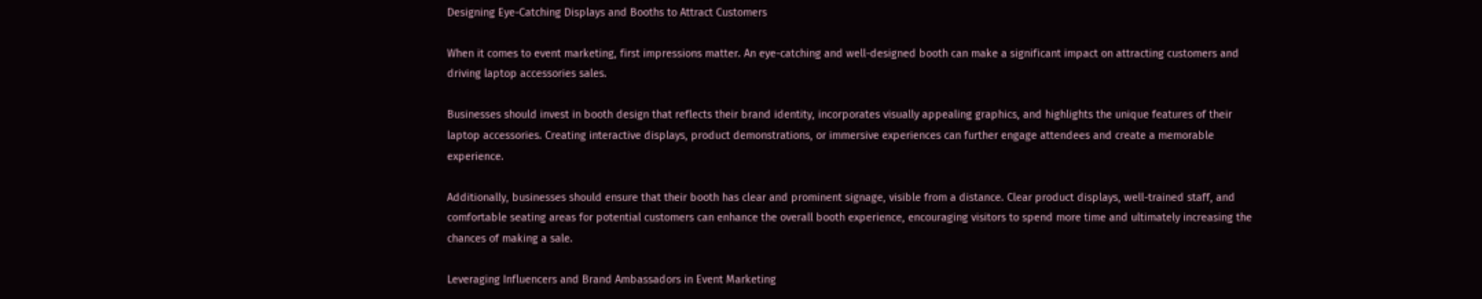Designing Eye-Catching Displays and Booths to Attract Customers

When it comes to event marketing, first impressions matter. An eye-catching and well-designed booth can make a significant impact on attracting customers and driving laptop accessories sales.

Businesses should invest in booth design that reflects their brand identity, incorporates visually appealing graphics, and highlights the unique features of their laptop accessories. Creating interactive displays, product demonstrations, or immersive experiences can further engage attendees and create a memorable experience.

Additionally, businesses should ensure that their booth has clear and prominent signage, visible from a distance. Clear product displays, well-trained staff, and comfortable seating areas for potential customers can enhance the overall booth experience, encouraging visitors to spend more time and ultimately increasing the chances of making a sale.

Leveraging Influencers and Brand Ambassadors in Event Marketing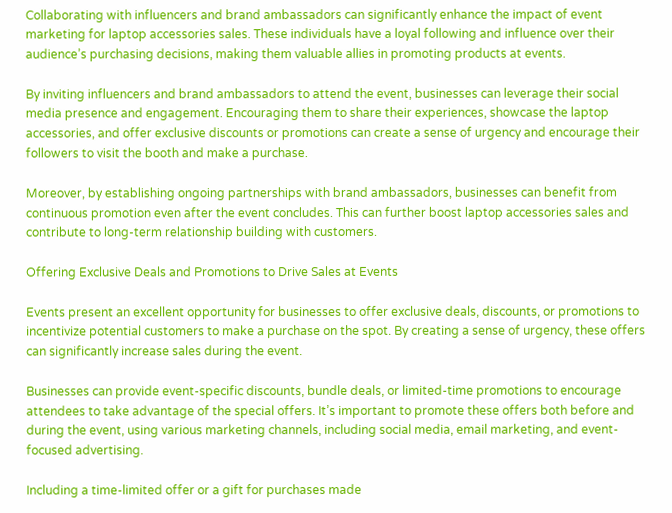Collaborating with influencers and brand ambassadors can significantly enhance the impact of event marketing for laptop accessories sales. These individuals have a loyal following and influence over their audience’s purchasing decisions, making them valuable allies in promoting products at events.

By inviting influencers and brand ambassadors to attend the event, businesses can leverage their social media presence and engagement. Encouraging them to share their experiences, showcase the laptop accessories, and offer exclusive discounts or promotions can create a sense of urgency and encourage their followers to visit the booth and make a purchase.

Moreover, by establishing ongoing partnerships with brand ambassadors, businesses can benefit from continuous promotion even after the event concludes. This can further boost laptop accessories sales and contribute to long-term relationship building with customers.

Offering Exclusive Deals and Promotions to Drive Sales at Events

Events present an excellent opportunity for businesses to offer exclusive deals, discounts, or promotions to incentivize potential customers to make a purchase on the spot. By creating a sense of urgency, these offers can significantly increase sales during the event.

Businesses can provide event-specific discounts, bundle deals, or limited-time promotions to encourage attendees to take advantage of the special offers. It’s important to promote these offers both before and during the event, using various marketing channels, including social media, email marketing, and event-focused advertising.

Including a time-limited offer or a gift for purchases made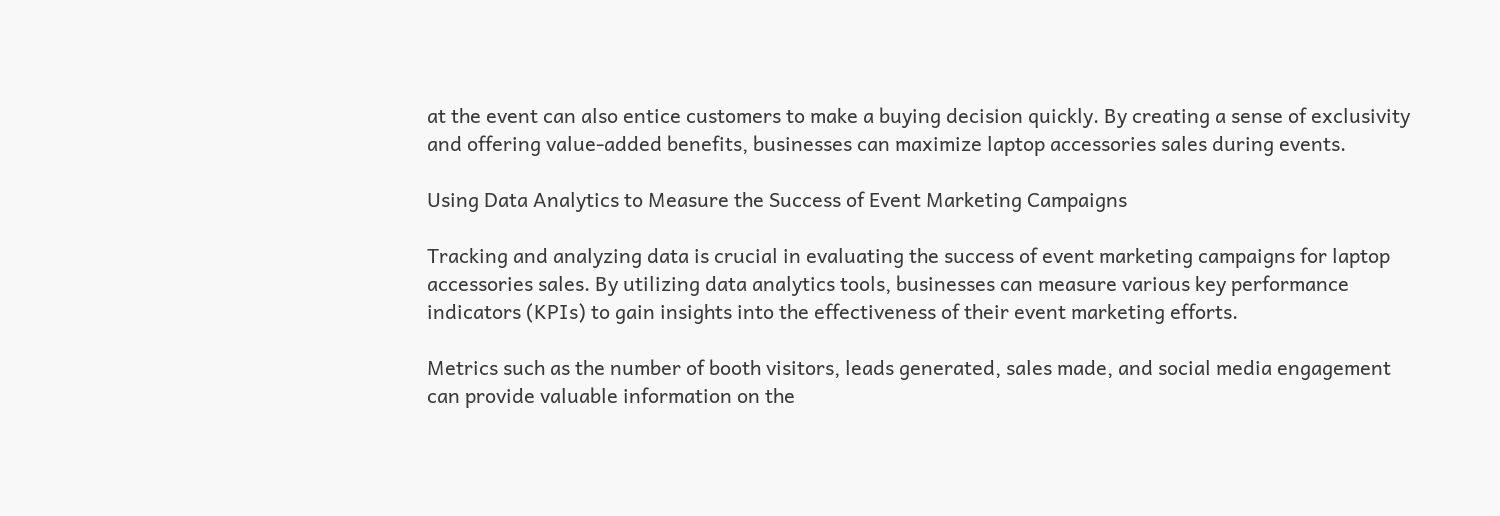at the event can also entice customers to make a buying decision quickly. By creating a sense of exclusivity and offering value-added benefits, businesses can maximize laptop accessories sales during events.

Using Data Analytics to Measure the Success of Event Marketing Campaigns

Tracking and analyzing data is crucial in evaluating the success of event marketing campaigns for laptop accessories sales. By utilizing data analytics tools, businesses can measure various key performance indicators (KPIs) to gain insights into the effectiveness of their event marketing efforts.

Metrics such as the number of booth visitors, leads generated, sales made, and social media engagement can provide valuable information on the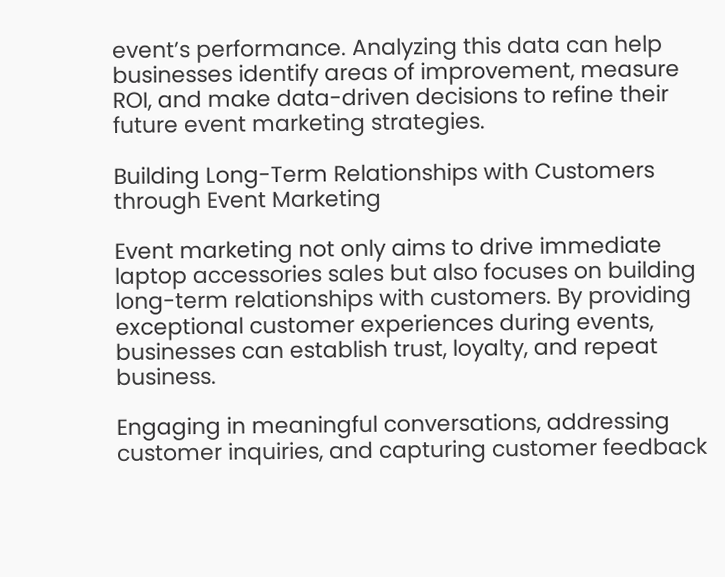event’s performance. Analyzing this data can help businesses identify areas of improvement, measure ROI, and make data-driven decisions to refine their future event marketing strategies.

Building Long-Term Relationships with Customers through Event Marketing

Event marketing not only aims to drive immediate laptop accessories sales but also focuses on building long-term relationships with customers. By providing exceptional customer experiences during events, businesses can establish trust, loyalty, and repeat business.

Engaging in meaningful conversations, addressing customer inquiries, and capturing customer feedback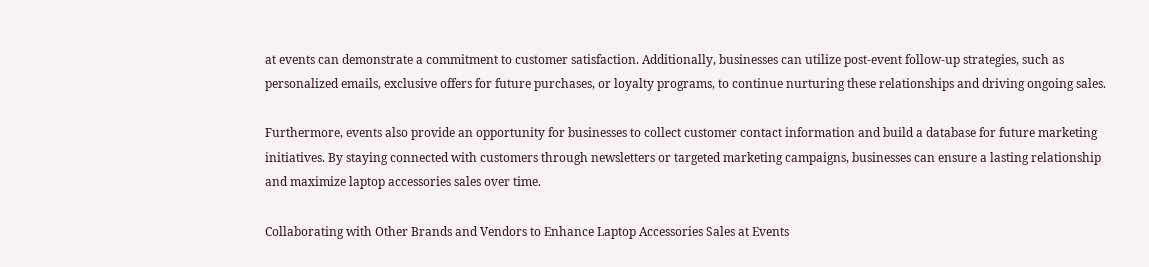at events can demonstrate a commitment to customer satisfaction. Additionally, businesses can utilize post-event follow-up strategies, such as personalized emails, exclusive offers for future purchases, or loyalty programs, to continue nurturing these relationships and driving ongoing sales.

Furthermore, events also provide an opportunity for businesses to collect customer contact information and build a database for future marketing initiatives. By staying connected with customers through newsletters or targeted marketing campaigns, businesses can ensure a lasting relationship and maximize laptop accessories sales over time.

Collaborating with Other Brands and Vendors to Enhance Laptop Accessories Sales at Events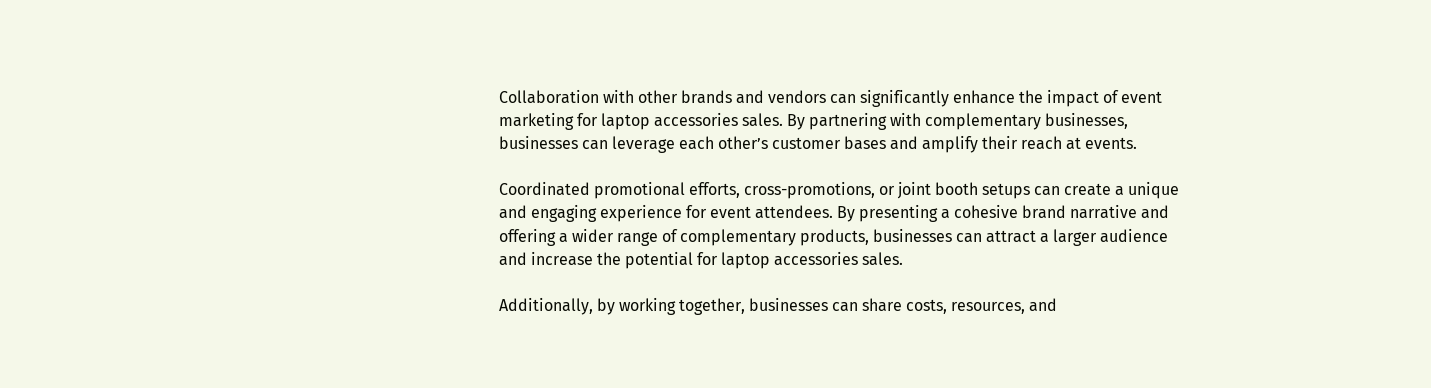Collaboration with other brands and vendors can significantly enhance the impact of event marketing for laptop accessories sales. By partnering with complementary businesses, businesses can leverage each other’s customer bases and amplify their reach at events.

Coordinated promotional efforts, cross-promotions, or joint booth setups can create a unique and engaging experience for event attendees. By presenting a cohesive brand narrative and offering a wider range of complementary products, businesses can attract a larger audience and increase the potential for laptop accessories sales.

Additionally, by working together, businesses can share costs, resources, and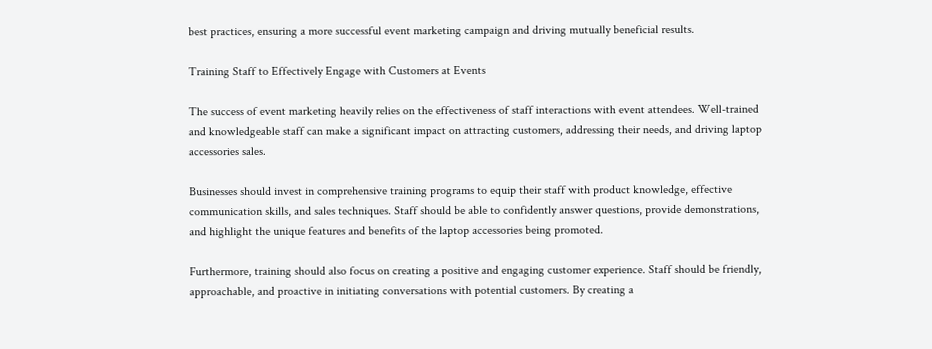best practices, ensuring a more successful event marketing campaign and driving mutually beneficial results.

Training Staff to Effectively Engage with Customers at Events

The success of event marketing heavily relies on the effectiveness of staff interactions with event attendees. Well-trained and knowledgeable staff can make a significant impact on attracting customers, addressing their needs, and driving laptop accessories sales.

Businesses should invest in comprehensive training programs to equip their staff with product knowledge, effective communication skills, and sales techniques. Staff should be able to confidently answer questions, provide demonstrations, and highlight the unique features and benefits of the laptop accessories being promoted.

Furthermore, training should also focus on creating a positive and engaging customer experience. Staff should be friendly, approachable, and proactive in initiating conversations with potential customers. By creating a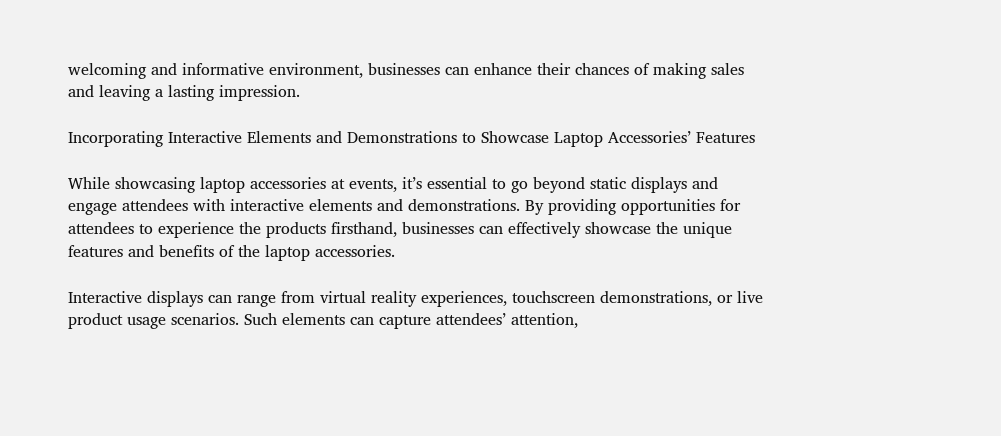welcoming and informative environment, businesses can enhance their chances of making sales and leaving a lasting impression.

Incorporating Interactive Elements and Demonstrations to Showcase Laptop Accessories’ Features

While showcasing laptop accessories at events, it’s essential to go beyond static displays and engage attendees with interactive elements and demonstrations. By providing opportunities for attendees to experience the products firsthand, businesses can effectively showcase the unique features and benefits of the laptop accessories.

Interactive displays can range from virtual reality experiences, touchscreen demonstrations, or live product usage scenarios. Such elements can capture attendees’ attention,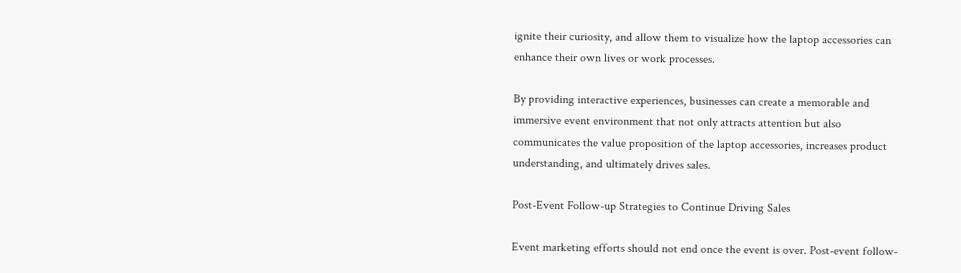ignite their curiosity, and allow them to visualize how the laptop accessories can enhance their own lives or work processes.

By providing interactive experiences, businesses can create a memorable and immersive event environment that not only attracts attention but also communicates the value proposition of the laptop accessories, increases product understanding, and ultimately drives sales.

Post-Event Follow-up Strategies to Continue Driving Sales

Event marketing efforts should not end once the event is over. Post-event follow-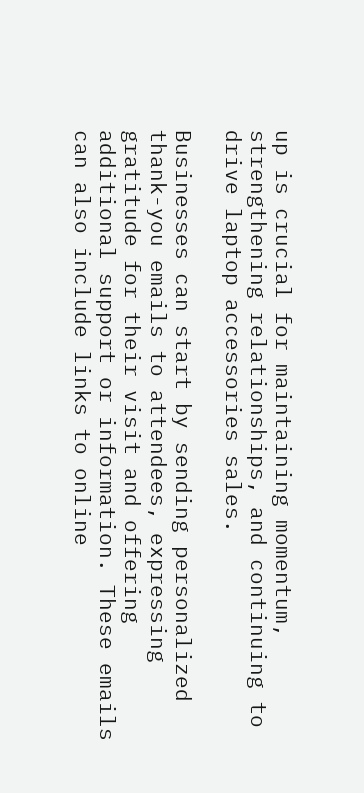up is crucial for maintaining momentum, strengthening relationships, and continuing to drive laptop accessories sales.

Businesses can start by sending personalized thank-you emails to attendees, expressing gratitude for their visit and offering additional support or information. These emails can also include links to online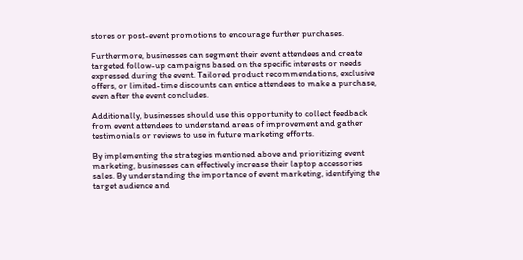stores or post-event promotions to encourage further purchases.

Furthermore, businesses can segment their event attendees and create targeted follow-up campaigns based on the specific interests or needs expressed during the event. Tailored product recommendations, exclusive offers, or limited-time discounts can entice attendees to make a purchase, even after the event concludes.

Additionally, businesses should use this opportunity to collect feedback from event attendees to understand areas of improvement and gather testimonials or reviews to use in future marketing efforts.

By implementing the strategies mentioned above and prioritizing event marketing, businesses can effectively increase their laptop accessories sales. By understanding the importance of event marketing, identifying the target audience and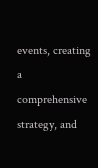events, creating a comprehensive strategy, and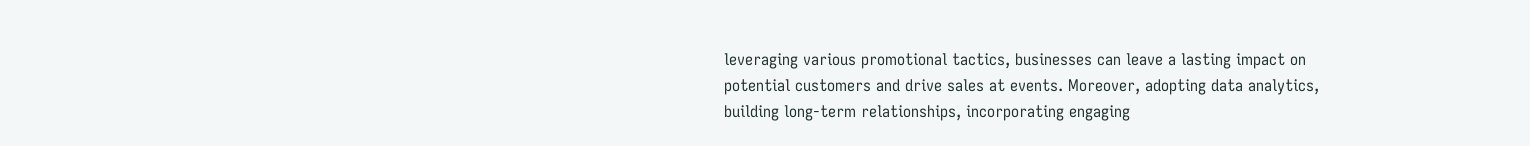leveraging various promotional tactics, businesses can leave a lasting impact on potential customers and drive sales at events. Moreover, adopting data analytics, building long-term relationships, incorporating engaging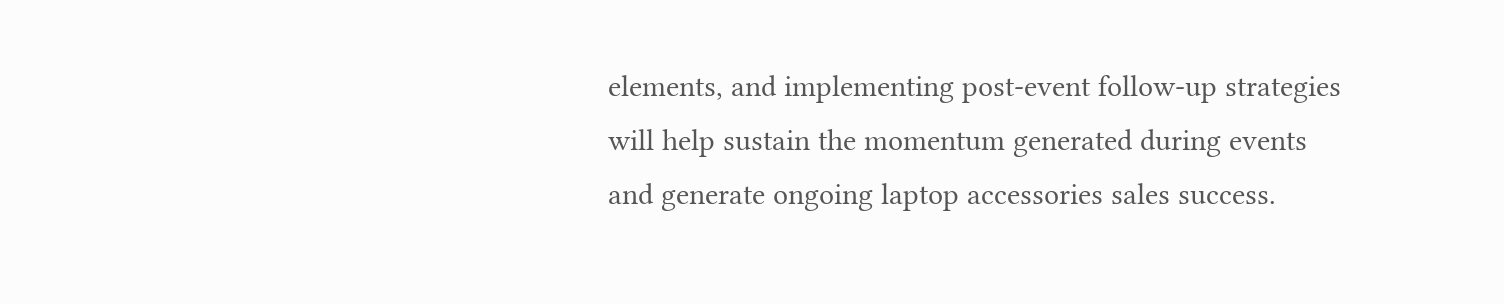elements, and implementing post-event follow-up strategies will help sustain the momentum generated during events and generate ongoing laptop accessories sales success.